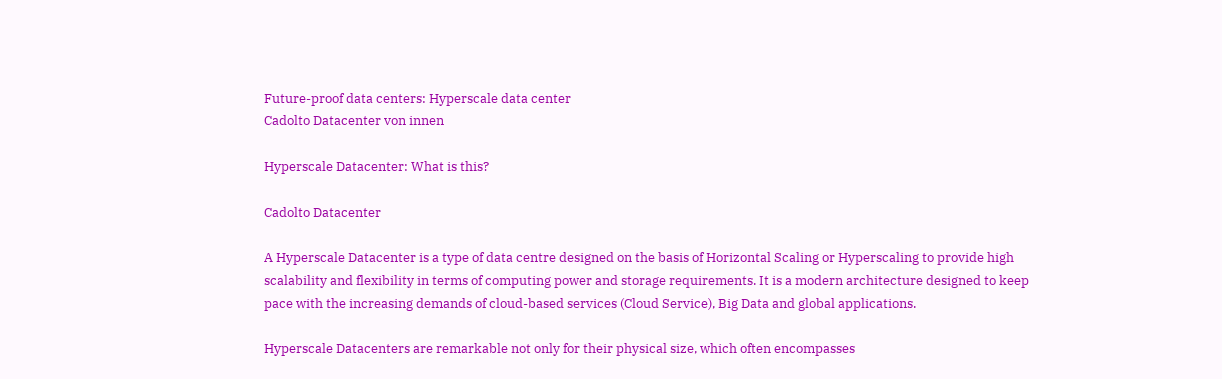Future-proof data centers: Hyperscale data center
Cadolto Datacenter von innen

Hyperscale Datacenter: What is this?

Cadolto Datacenter

A Hyperscale Datacenter is a type of data centre designed on the basis of Horizontal Scaling or Hyperscaling to provide high scalability and flexibility in terms of computing power and storage requirements. It is a modern architecture designed to keep pace with the increasing demands of cloud-based services (Cloud Service), Big Data and global applications.

Hyperscale Datacenters are remarkable not only for their physical size, which often encompasses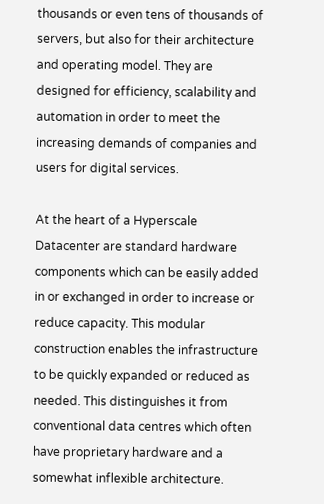thousands or even tens of thousands of servers, but also for their architecture and operating model. They are designed for efficiency, scalability and automation in order to meet the increasing demands of companies and users for digital services.

At the heart of a Hyperscale Datacenter are standard hardware components which can be easily added in or exchanged in order to increase or reduce capacity. This modular construction enables the infrastructure to be quickly expanded or reduced as needed. This distinguishes it from conventional data centres which often have proprietary hardware and a somewhat inflexible architecture.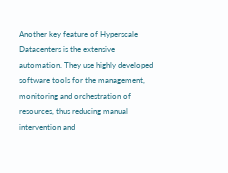Another key feature of Hyperscale Datacenters is the extensive automation. They use highly developed software tools for the management, monitoring and orchestration of resources, thus reducing manual intervention and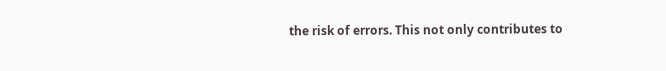the risk of errors. This not only contributes to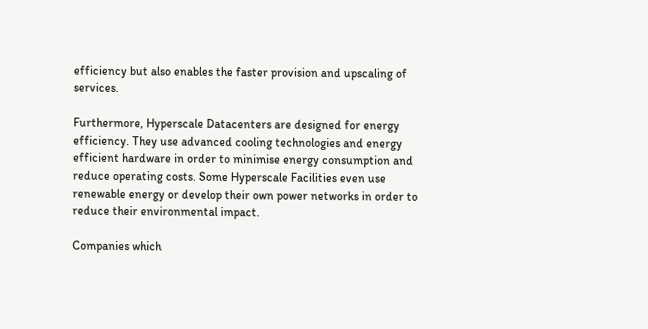efficiency but also enables the faster provision and upscaling of services.

Furthermore, Hyperscale Datacenters are designed for energy efficiency. They use advanced cooling technologies and energy efficient hardware in order to minimise energy consumption and reduce operating costs. Some Hyperscale Facilities even use renewable energy or develop their own power networks in order to reduce their environmental impact.

Companies which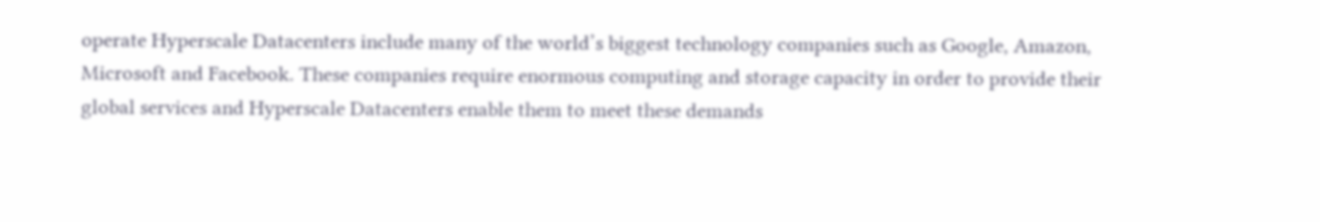operate Hyperscale Datacenters include many of the world’s biggest technology companies such as Google, Amazon, Microsoft and Facebook. These companies require enormous computing and storage capacity in order to provide their global services and Hyperscale Datacenters enable them to meet these demands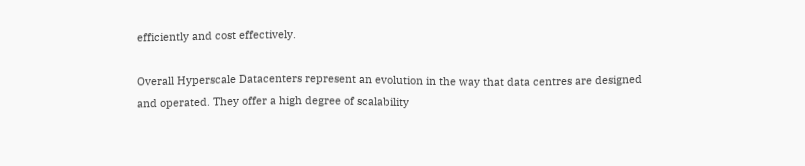efficiently and cost effectively.

Overall Hyperscale Datacenters represent an evolution in the way that data centres are designed and operated. They offer a high degree of scalability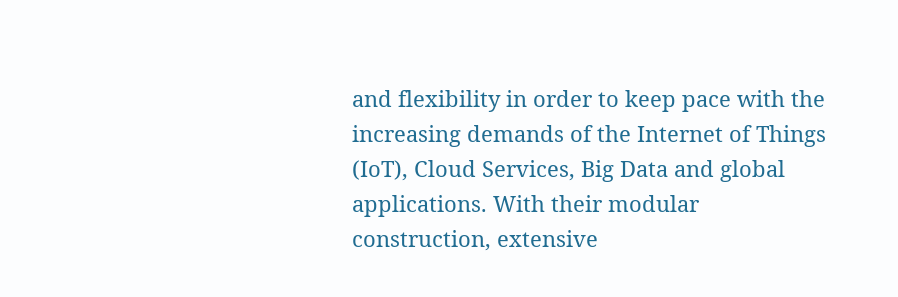and flexibility in order to keep pace with the increasing demands of the Internet of Things (IoT), Cloud Services, Big Data and global applications. With their modular construction, extensive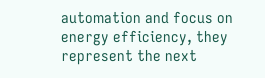automation and focus on energy efficiency, they represent the next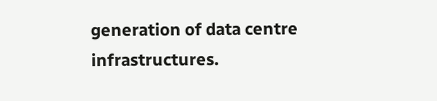generation of data centre infrastructures.